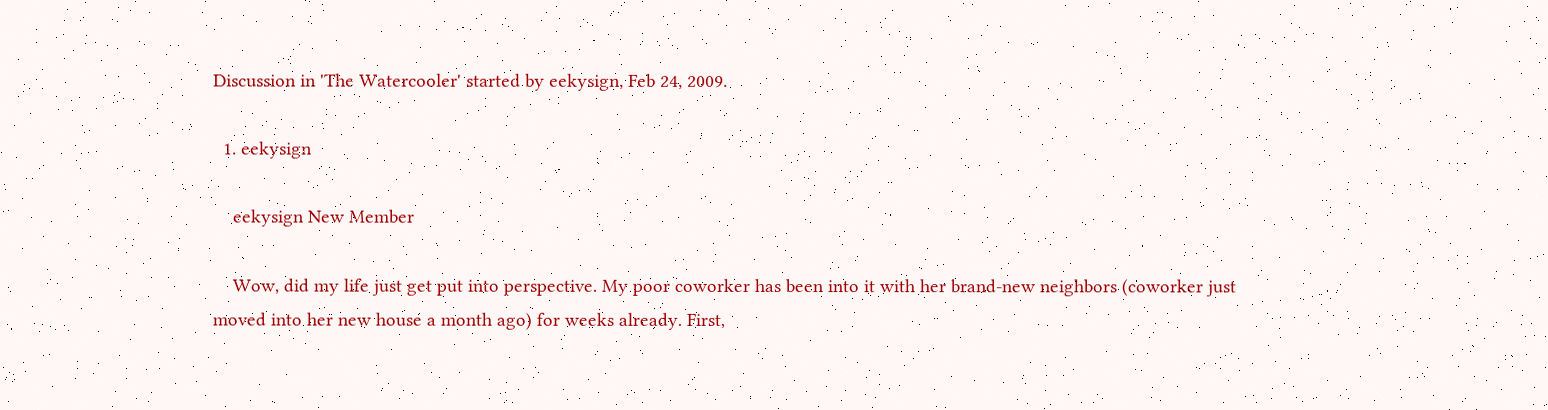Discussion in 'The Watercooler' started by eekysign, Feb 24, 2009.

  1. eekysign

    eekysign New Member

    Wow, did my life just get put into perspective. My poor coworker has been into it with her brand-new neighbors (coworker just moved into her new house a month ago) for weeks already. First,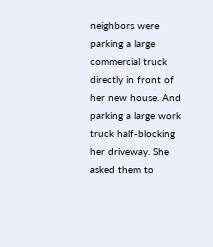neighbors were parking a large commercial truck directly in front of her new house. And parking a large work truck half-blocking her driveway. She asked them to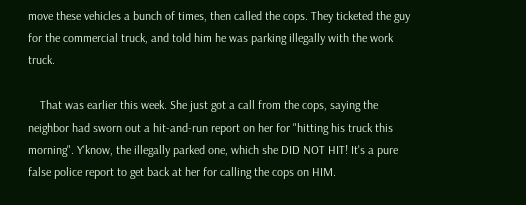move these vehicles a bunch of times, then called the cops. They ticketed the guy for the commercial truck, and told him he was parking illegally with the work truck.

    That was earlier this week. She just got a call from the cops, saying the neighbor had sworn out a hit-and-run report on her for "hitting his truck this morning". Y'know, the illegally parked one, which she DID NOT HIT! It's a pure false police report to get back at her for calling the cops on HIM.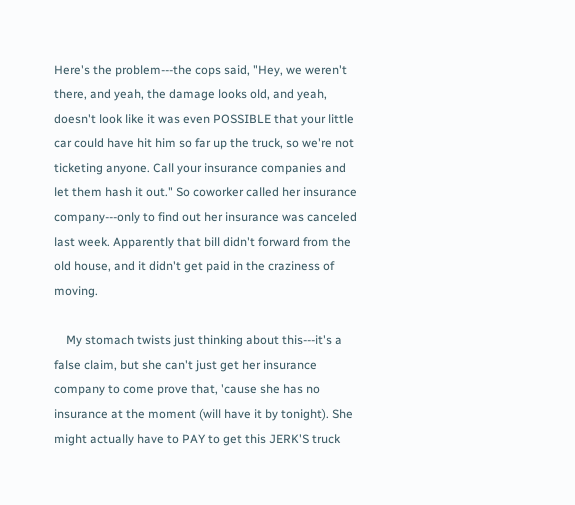Here's the problem---the cops said, "Hey, we weren't there, and yeah, the damage looks old, and yeah, doesn't look like it was even POSSIBLE that your little car could have hit him so far up the truck, so we're not ticketing anyone. Call your insurance companies and let them hash it out." So coworker called her insurance company---only to find out her insurance was canceled last week. Apparently that bill didn't forward from the old house, and it didn't get paid in the craziness of moving.

    My stomach twists just thinking about this---it's a false claim, but she can't just get her insurance company to come prove that, 'cause she has no insurance at the moment (will have it by tonight). She might actually have to PAY to get this JERK'S truck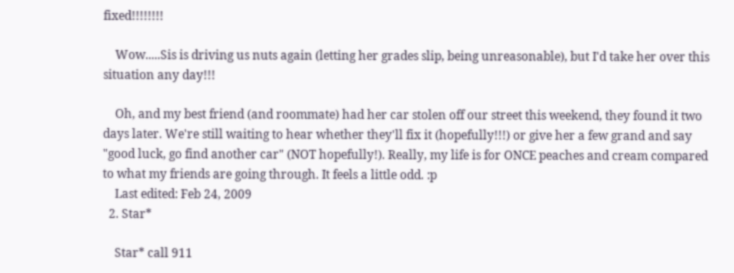fixed!!!!!!!!

    Wow.....Sis is driving us nuts again (letting her grades slip, being unreasonable), but I'd take her over this situation any day!!!

    Oh, and my best friend (and roommate) had her car stolen off our street this weekend, they found it two days later. We're still waiting to hear whether they'll fix it (hopefully!!!) or give her a few grand and say "good luck, go find another car" (NOT hopefully!). Really, my life is for ONCE peaches and cream compared to what my friends are going through. It feels a little odd. :p
    Last edited: Feb 24, 2009
  2. Star*

    Star* call 911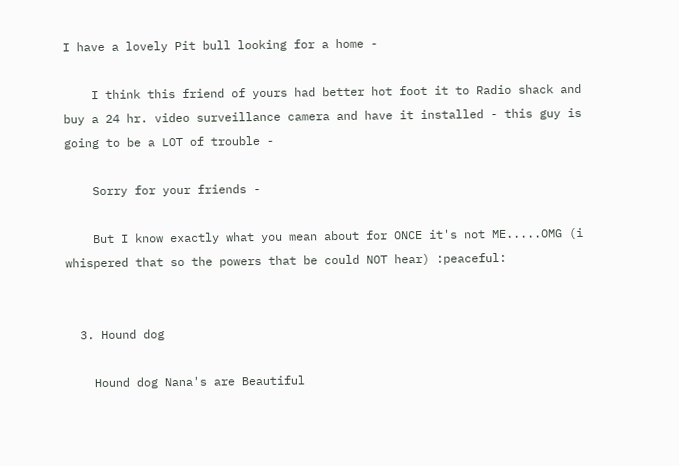I have a lovely Pit bull looking for a home -

    I think this friend of yours had better hot foot it to Radio shack and buy a 24 hr. video surveillance camera and have it installed - this guy is going to be a LOT of trouble -

    Sorry for your friends -

    But I know exactly what you mean about for ONCE it's not ME.....OMG (i whispered that so the powers that be could NOT hear) :peaceful:


  3. Hound dog

    Hound dog Nana's are Beautiful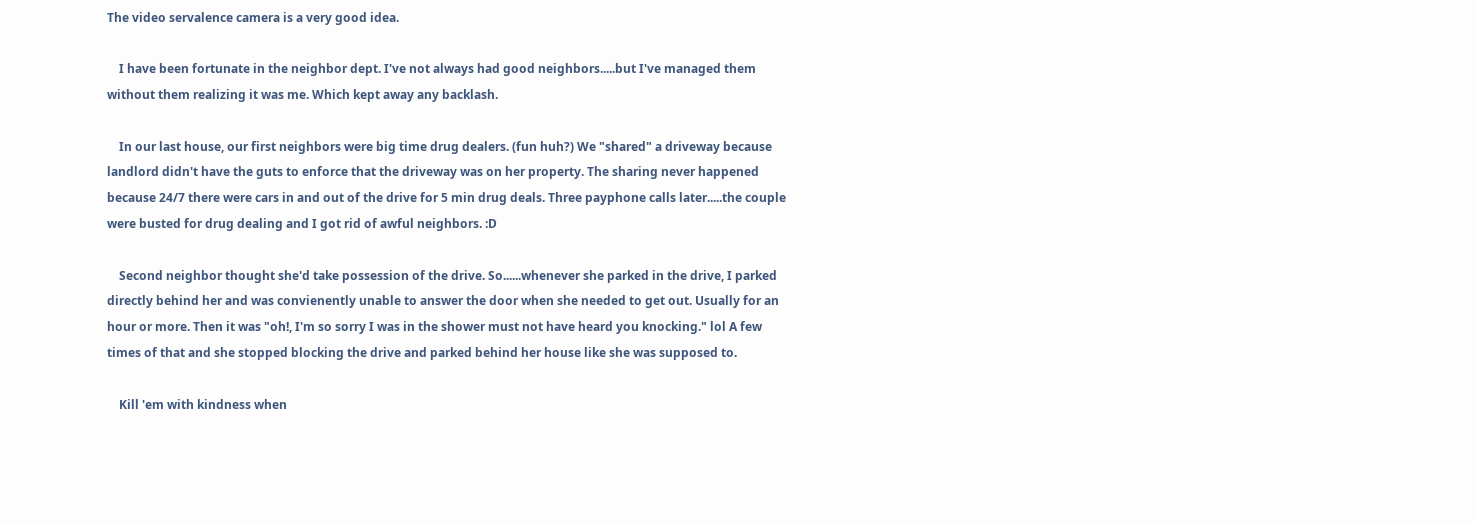The video servalence camera is a very good idea.

    I have been fortunate in the neighbor dept. I've not always had good neighbors.....but I've managed them without them realizing it was me. Which kept away any backlash.

    In our last house, our first neighbors were big time drug dealers. (fun huh?) We "shared" a driveway because landlord didn't have the guts to enforce that the driveway was on her property. The sharing never happened because 24/7 there were cars in and out of the drive for 5 min drug deals. Three payphone calls later.....the couple were busted for drug dealing and I got rid of awful neighbors. :D

    Second neighbor thought she'd take possession of the drive. So......whenever she parked in the drive, I parked directly behind her and was convienently unable to answer the door when she needed to get out. Usually for an hour or more. Then it was "oh!, I'm so sorry I was in the shower must not have heard you knocking." lol A few times of that and she stopped blocking the drive and parked behind her house like she was supposed to.

    Kill 'em with kindness when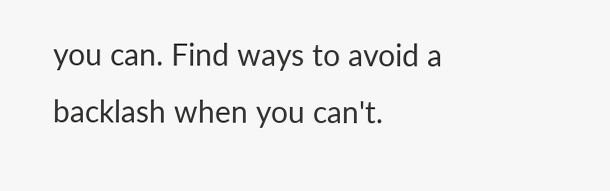you can. Find ways to avoid a backlash when you can't.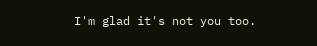I'm glad it's not you too.